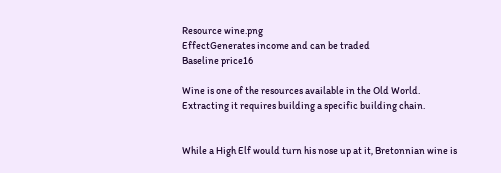Resource wine.png
EffectGenerates income and can be traded
Baseline price16

Wine is one of the resources available in the Old World. Extracting it requires building a specific building chain.


While a High Elf would turn his nose up at it, Bretonnian wine is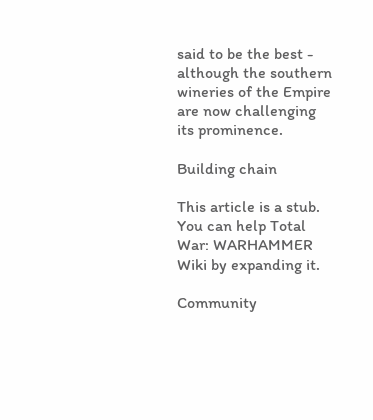said to be the best - although the southern wineries of the Empire are now challenging its prominence.

Building chain

This article is a stub. You can help Total War: WARHAMMER Wiki by expanding it.

Community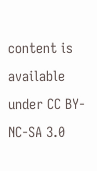content is available under CC BY-NC-SA 3.0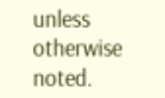unless otherwise noted.